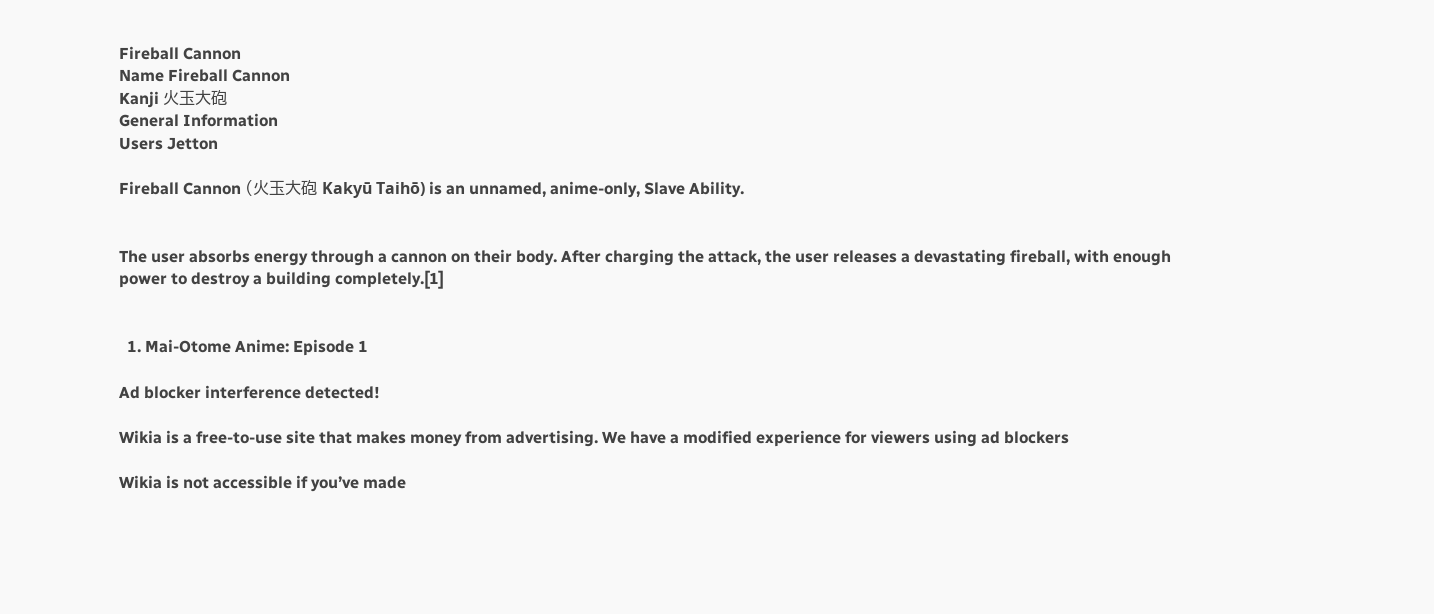Fireball Cannon
Name Fireball Cannon
Kanji 火玉大砲
General Information
Users Jetton

Fireball Cannon (火玉大砲 Kakyū Taihō) is an unnamed, anime-only, Slave Ability.


The user absorbs energy through a cannon on their body. After charging the attack, the user releases a devastating fireball, with enough power to destroy a building completely.[1]


  1. Mai-Otome Anime: Episode 1

Ad blocker interference detected!

Wikia is a free-to-use site that makes money from advertising. We have a modified experience for viewers using ad blockers

Wikia is not accessible if you’ve made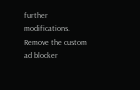further modifications. Remove the custom ad blocker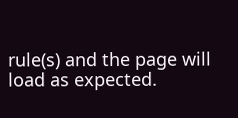rule(s) and the page will load as expected.